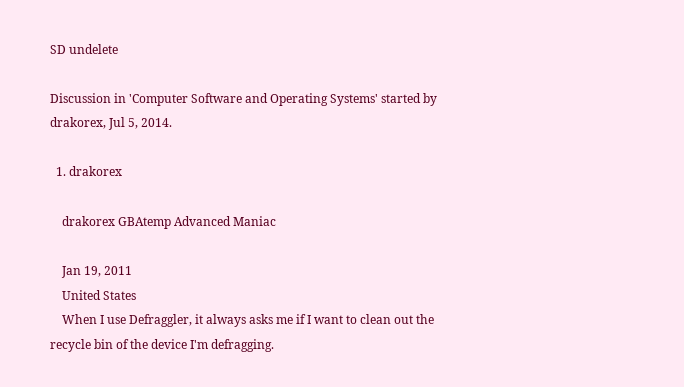SD undelete

Discussion in 'Computer Software and Operating Systems' started by drakorex, Jul 5, 2014.

  1. drakorex

    drakorex GBAtemp Advanced Maniac

    Jan 19, 2011
    United States
    When I use Defraggler, it always asks me if I want to clean out the recycle bin of the device I'm defragging.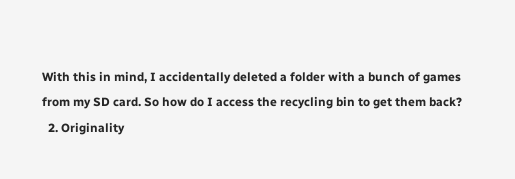With this in mind, I accidentally deleted a folder with a bunch of games from my SD card. So how do I access the recycling bin to get them back?
  2. Originality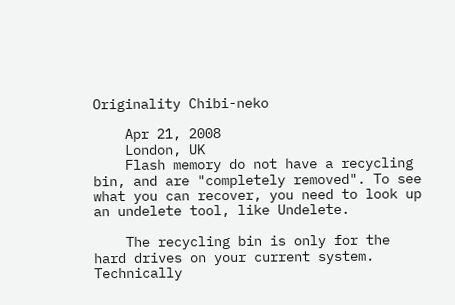Originality Chibi-neko

    Apr 21, 2008
    London, UK
    Flash memory do not have a recycling bin, and are "completely removed". To see what you can recover, you need to look up an undelete tool, like Undelete.

    The recycling bin is only for the hard drives on your current system. Technically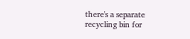there's a separate recycling bin for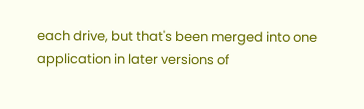each drive, but that's been merged into one application in later versions of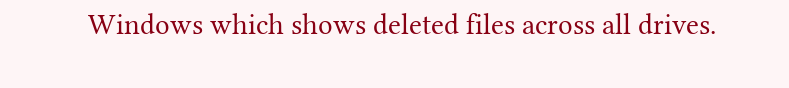Windows which shows deleted files across all drives.